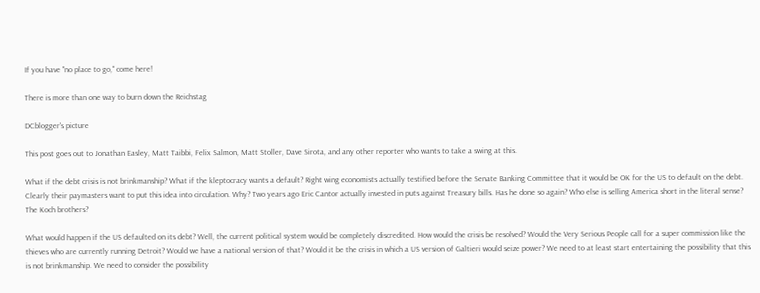If you have "no place to go," come here!

There is more than one way to burn down the Reichstag

DCblogger's picture

This post goes out to Jonathan Easley, Matt Taibbi, Felix Salmon, Matt Stoller, Dave Sirota, and any other reporter who wants to take a swing at this.

What if the debt crisis is not brinkmanship? What if the kleptocracy wants a default? Right wing economists actually testified before the Senate Banking Committee that it would be OK for the US to default on the debt. Clearly their paymasters want to put this idea into circulation. Why? Two years ago Eric Cantor actually invested in puts against Treasury bills. Has he done so again? Who else is selling America short in the literal sense? The Koch brothers?

What would happen if the US defaulted on its debt? Well, the current political system would be completely discredited. How would the crisis be resolved? Would the Very Serious People call for a super commission like the thieves who are currently running Detroit? Would we have a national version of that? Would it be the crisis in which a US version of Galtieri would seize power? We need to at least start entertaining the possibility that this is not brinkmanship. We need to consider the possibility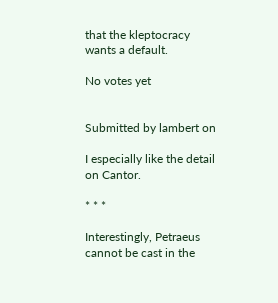that the kleptocracy wants a default.

No votes yet


Submitted by lambert on

I especially like the detail on Cantor.

* * *

Interestingly, Petraeus cannot be cast in the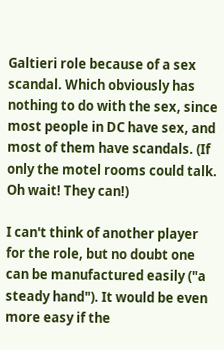Galtieri role because of a sex scandal. Which obviously has nothing to do with the sex, since most people in DC have sex, and most of them have scandals. (If only the motel rooms could talk. Oh wait! They can!)

I can't think of another player for the role, but no doubt one can be manufactured easily ("a steady hand"). It would be even more easy if the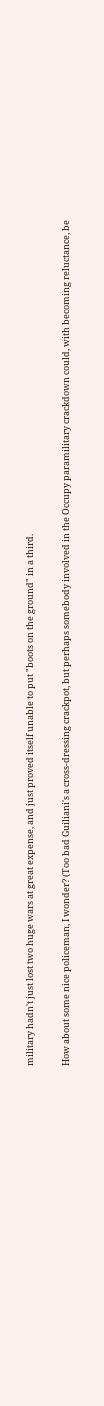military hadn't just lost two huge wars at great expense, and just proved itself unable to put "boots on the ground" in a third.

How about some nice policeman, I wonder? (Too bad Guiliani's a cross-dressing crackpot, but perhaps somebody involved in the Occupy paramilitary crackdown could, with becoming reluctance, be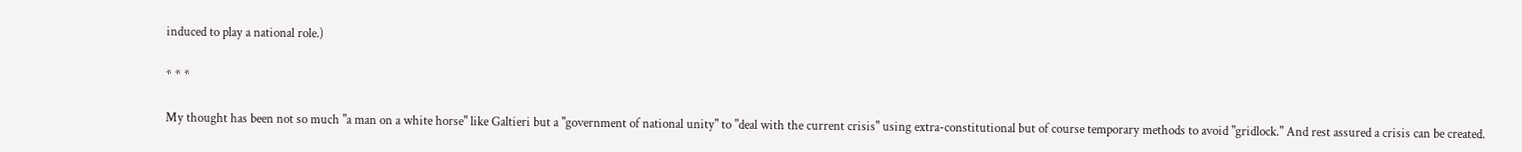induced to play a national role.)

* * *

My thought has been not so much "a man on a white horse" like Galtieri but a "government of national unity" to "deal with the current crisis" using extra-constitutional but of course temporary methods to avoid "gridlock." And rest assured a crisis can be created.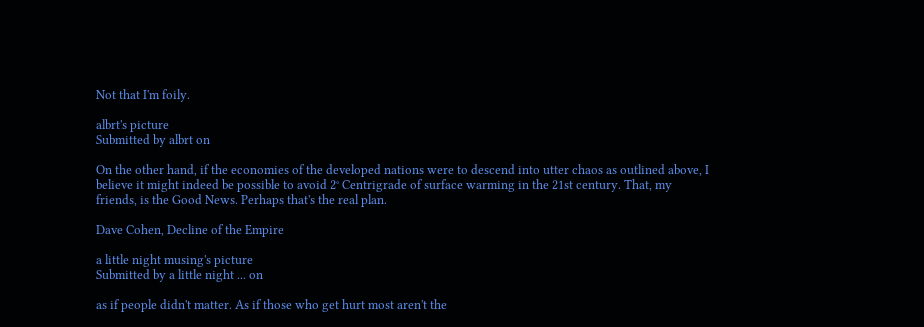Not that I'm foily.

albrt's picture
Submitted by albrt on

On the other hand, if the economies of the developed nations were to descend into utter chaos as outlined above, I believe it might indeed be possible to avoid 2° Centrigrade of surface warming in the 21st century. That, my friends, is the Good News. Perhaps that's the real plan.

Dave Cohen, Decline of the Empire

a little night musing's picture
Submitted by a little night ... on

as if people didn't matter. As if those who get hurt most aren't the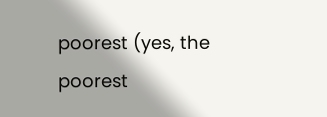poorest (yes, the poorest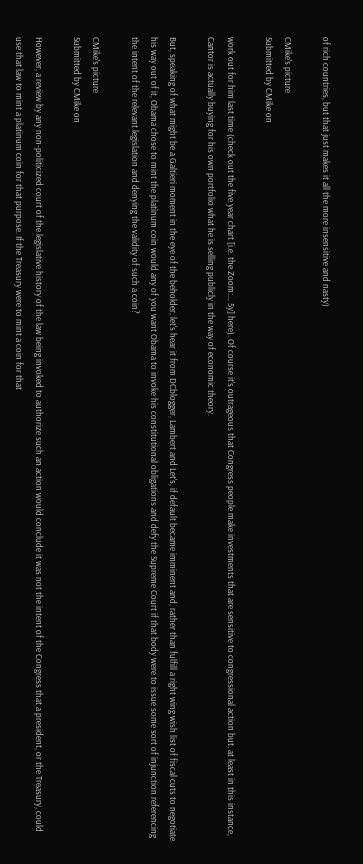of rich countries, but that just makes it all the more insensitive and nasty)

CMike's picture
Submitted by CMike on

work out for him last time (check out the five year chart [i.e. the Zoom:... 5y] here). Of course it's outrageous that Congress people make investments that are sensitive to congressional action but, at least in this instance, Cantor is actually buying for his own portfolio what he is selling publicly in the way of economic theory.

But, speaking of what might be a Galtieri moment in the eye of the beholder, let's hear it from DCblogger, Lambert and Let's, if default became imminent and, rather than fulfill a right wing wish list of fiscal cuts to negotiate his way out of it, Obama chose to mint the platinum coin would any of you want Obama to invoke his constitutional obligations and defy the Supreme Court if that body were to issue some sort of injunction referencing the intent of the relevant legislation and denying the validity of such a coin?

CMike's picture
Submitted by CMike on

However, a review by any non-politicized court of the legislative history of the law being invoked to authorize such an action would conclude it was not the intent of the Congress that a president, or the Treasury, could use that law to mint a platinum coin for that purpose. If the Treasury were to mint a coin for that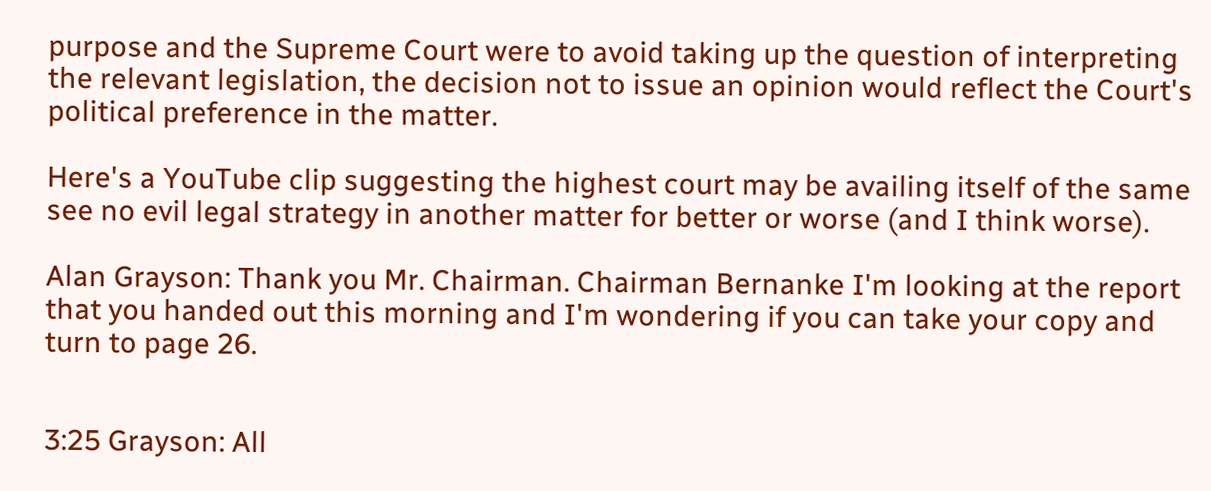purpose and the Supreme Court were to avoid taking up the question of interpreting the relevant legislation, the decision not to issue an opinion would reflect the Court's political preference in the matter.

Here's a YouTube clip suggesting the highest court may be availing itself of the same see no evil legal strategy in another matter for better or worse (and I think worse).

Alan Grayson: Thank you Mr. Chairman. Chairman Bernanke I'm looking at the report that you handed out this morning and I'm wondering if you can take your copy and turn to page 26.


3:25 Grayson: All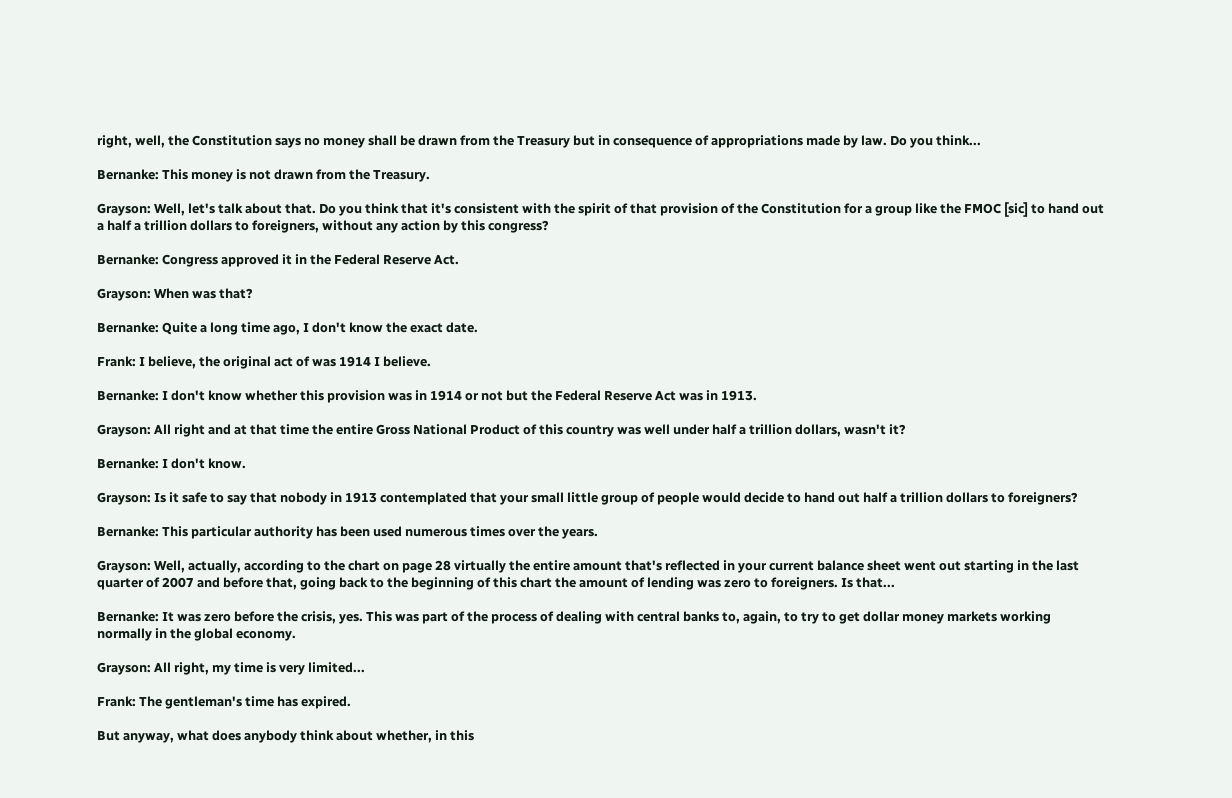right, well, the Constitution says no money shall be drawn from the Treasury but in consequence of appropriations made by law. Do you think...

Bernanke: This money is not drawn from the Treasury.

Grayson: Well, let's talk about that. Do you think that it's consistent with the spirit of that provision of the Constitution for a group like the FMOC [sic] to hand out a half a trillion dollars to foreigners, without any action by this congress?

Bernanke: Congress approved it in the Federal Reserve Act.

Grayson: When was that?

Bernanke: Quite a long time ago, I don't know the exact date.

Frank: I believe, the original act of was 1914 I believe.

Bernanke: I don't know whether this provision was in 1914 or not but the Federal Reserve Act was in 1913.

Grayson: All right and at that time the entire Gross National Product of this country was well under half a trillion dollars, wasn't it?

Bernanke: I don't know.

Grayson: Is it safe to say that nobody in 1913 contemplated that your small little group of people would decide to hand out half a trillion dollars to foreigners?

Bernanke: This particular authority has been used numerous times over the years.

Grayson: Well, actually, according to the chart on page 28 virtually the entire amount that's reflected in your current balance sheet went out starting in the last quarter of 2007 and before that, going back to the beginning of this chart the amount of lending was zero to foreigners. Is that...

Bernanke: It was zero before the crisis, yes. This was part of the process of dealing with central banks to, again, to try to get dollar money markets working normally in the global economy.

Grayson: All right, my time is very limited...

Frank: The gentleman's time has expired.

But anyway, what does anybody think about whether, in this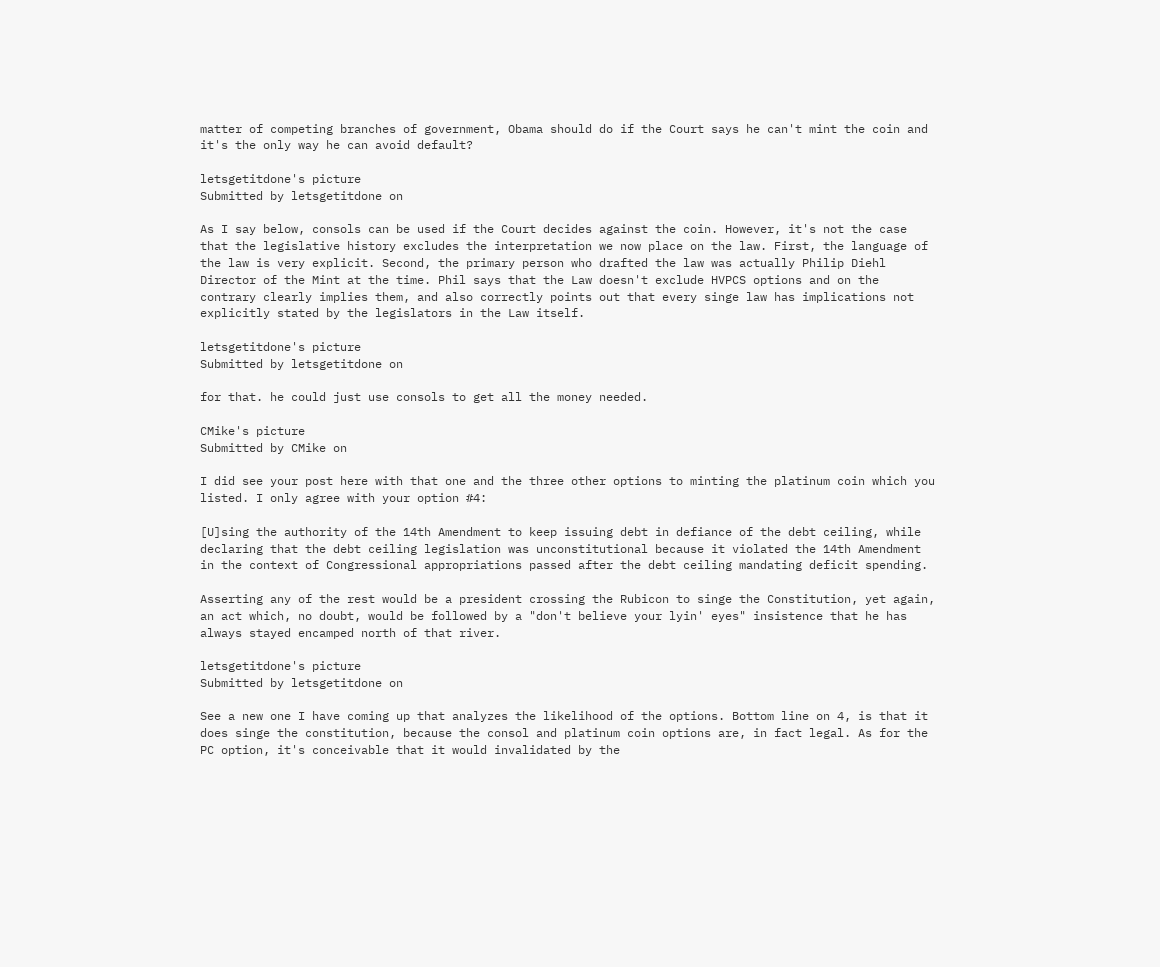matter of competing branches of government, Obama should do if the Court says he can't mint the coin and it's the only way he can avoid default?

letsgetitdone's picture
Submitted by letsgetitdone on

As I say below, consols can be used if the Court decides against the coin. However, it's not the case that the legislative history excludes the interpretation we now place on the law. First, the language of the law is very explicit. Second, the primary person who drafted the law was actually Philip Diehl Director of the Mint at the time. Phil says that the Law doesn't exclude HVPCS options and on the contrary clearly implies them, and also correctly points out that every singe law has implications not explicitly stated by the legislators in the Law itself.

letsgetitdone's picture
Submitted by letsgetitdone on

for that. he could just use consols to get all the money needed.

CMike's picture
Submitted by CMike on

I did see your post here with that one and the three other options to minting the platinum coin which you listed. I only agree with your option #4:

[U]sing the authority of the 14th Amendment to keep issuing debt in defiance of the debt ceiling, while declaring that the debt ceiling legislation was unconstitutional because it violated the 14th Amendment in the context of Congressional appropriations passed after the debt ceiling mandating deficit spending.

Asserting any of the rest would be a president crossing the Rubicon to singe the Constitution, yet again, an act which, no doubt, would be followed by a "don't believe your lyin' eyes" insistence that he has always stayed encamped north of that river.

letsgetitdone's picture
Submitted by letsgetitdone on

See a new one I have coming up that analyzes the likelihood of the options. Bottom line on 4, is that it does singe the constitution, because the consol and platinum coin options are, in fact legal. As for the PC option, it's conceivable that it would invalidated by the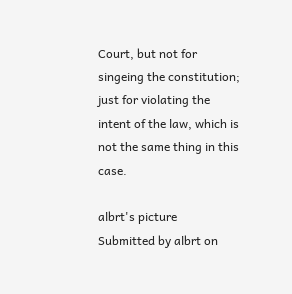Court, but not for singeing the constitution; just for violating the intent of the law, which is not the same thing in this case.

albrt's picture
Submitted by albrt on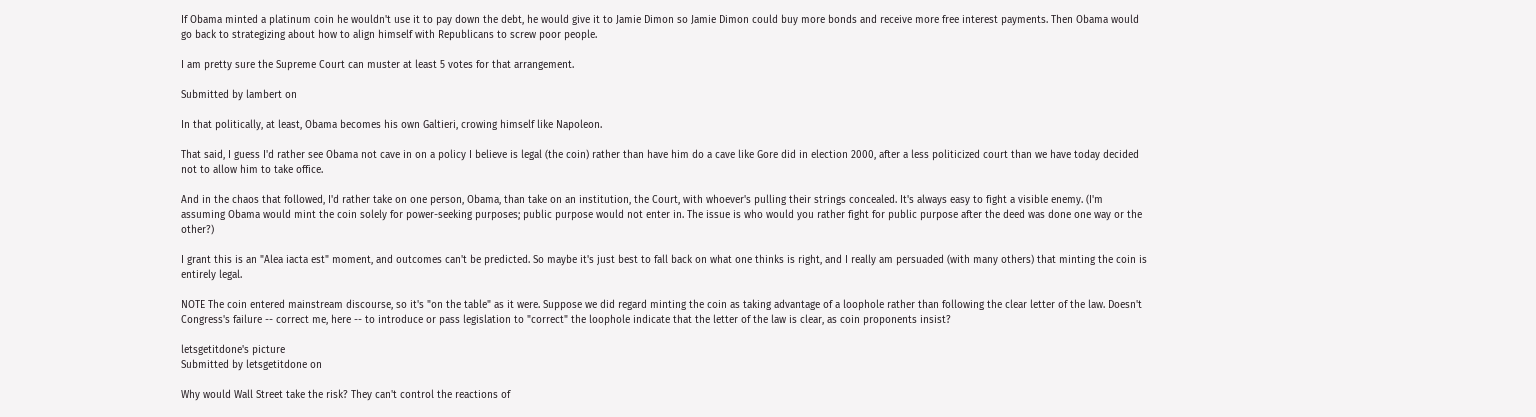If Obama minted a platinum coin he wouldn't use it to pay down the debt, he would give it to Jamie Dimon so Jamie Dimon could buy more bonds and receive more free interest payments. Then Obama would go back to strategizing about how to align himself with Republicans to screw poor people.

I am pretty sure the Supreme Court can muster at least 5 votes for that arrangement.

Submitted by lambert on

In that politically, at least, Obama becomes his own Galtieri, crowing himself like Napoleon.

That said, I guess I'd rather see Obama not cave in on a policy I believe is legal (the coin) rather than have him do a cave like Gore did in election 2000, after a less politicized court than we have today decided not to allow him to take office.

And in the chaos that followed, I'd rather take on one person, Obama, than take on an institution, the Court, with whoever's pulling their strings concealed. It's always easy to fight a visible enemy. (I'm assuming Obama would mint the coin solely for power-seeking purposes; public purpose would not enter in. The issue is who would you rather fight for public purpose after the deed was done one way or the other?)

I grant this is an "Alea iacta est" moment, and outcomes can't be predicted. So maybe it's just best to fall back on what one thinks is right, and I really am persuaded (with many others) that minting the coin is entirely legal.

NOTE The coin entered mainstream discourse, so it's "on the table" as it were. Suppose we did regard minting the coin as taking advantage of a loophole rather than following the clear letter of the law. Doesn't Congress's failure -- correct me, here -- to introduce or pass legislation to "correct" the loophole indicate that the letter of the law is clear, as coin proponents insist?

letsgetitdone's picture
Submitted by letsgetitdone on

Why would Wall Street take the risk? They can't control the reactions of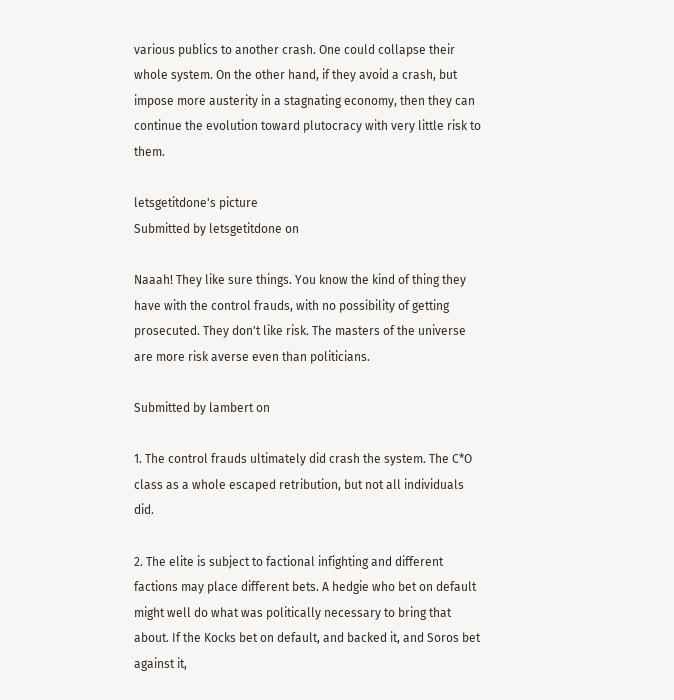various publics to another crash. One could collapse their whole system. On the other hand, if they avoid a crash, but impose more austerity in a stagnating economy, then they can continue the evolution toward plutocracy with very little risk to them.

letsgetitdone's picture
Submitted by letsgetitdone on

Naaah! They like sure things. You know the kind of thing they have with the control frauds, with no possibility of getting prosecuted. They don't like risk. The masters of the universe are more risk averse even than politicians.

Submitted by lambert on

1. The control frauds ultimately did crash the system. The C*O class as a whole escaped retribution, but not all individuals did.

2. The elite is subject to factional infighting and different factions may place different bets. A hedgie who bet on default might well do what was politically necessary to bring that about. If the Kocks bet on default, and backed it, and Soros bet against it,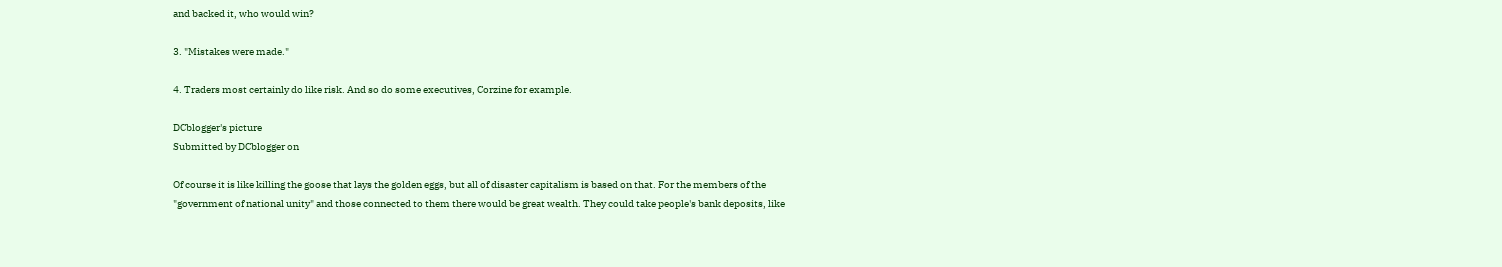and backed it, who would win?

3. "Mistakes were made."

4. Traders most certainly do like risk. And so do some executives, Corzine for example.

DCblogger's picture
Submitted by DCblogger on

Of course it is like killing the goose that lays the golden eggs, but all of disaster capitalism is based on that. For the members of the "government of national unity" and those connected to them there would be great wealth. They could take people's bank deposits, like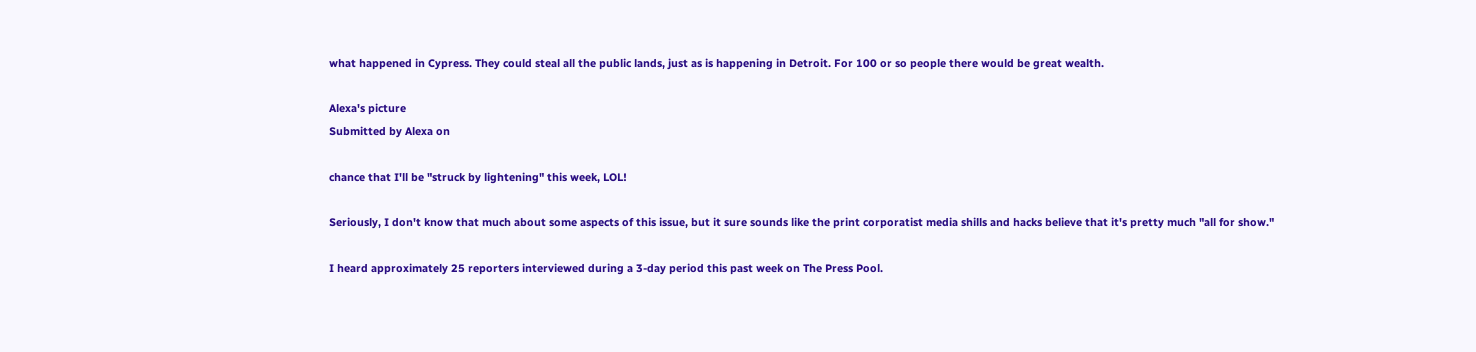what happened in Cypress. They could steal all the public lands, just as is happening in Detroit. For 100 or so people there would be great wealth.

Alexa's picture
Submitted by Alexa on

chance that I'll be "struck by lightening" this week, LOL!

Seriously, I don't know that much about some aspects of this issue, but it sure sounds like the print corporatist media shills and hacks believe that it's pretty much "all for show."

I heard approximately 25 reporters interviewed during a 3-day period this past week on The Press Pool.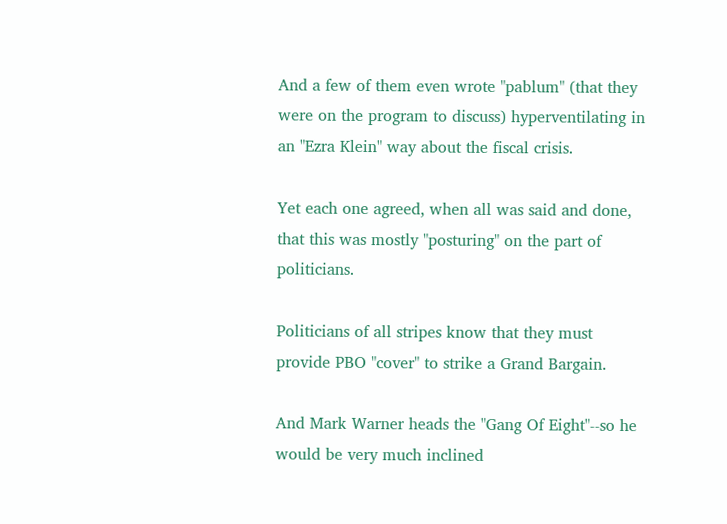And a few of them even wrote "pablum" (that they were on the program to discuss) hyperventilating in an "Ezra Klein" way about the fiscal crisis.

Yet each one agreed, when all was said and done, that this was mostly "posturing" on the part of politicians.

Politicians of all stripes know that they must provide PBO "cover" to strike a Grand Bargain.

And Mark Warner heads the "Gang Of Eight"--so he would be very much inclined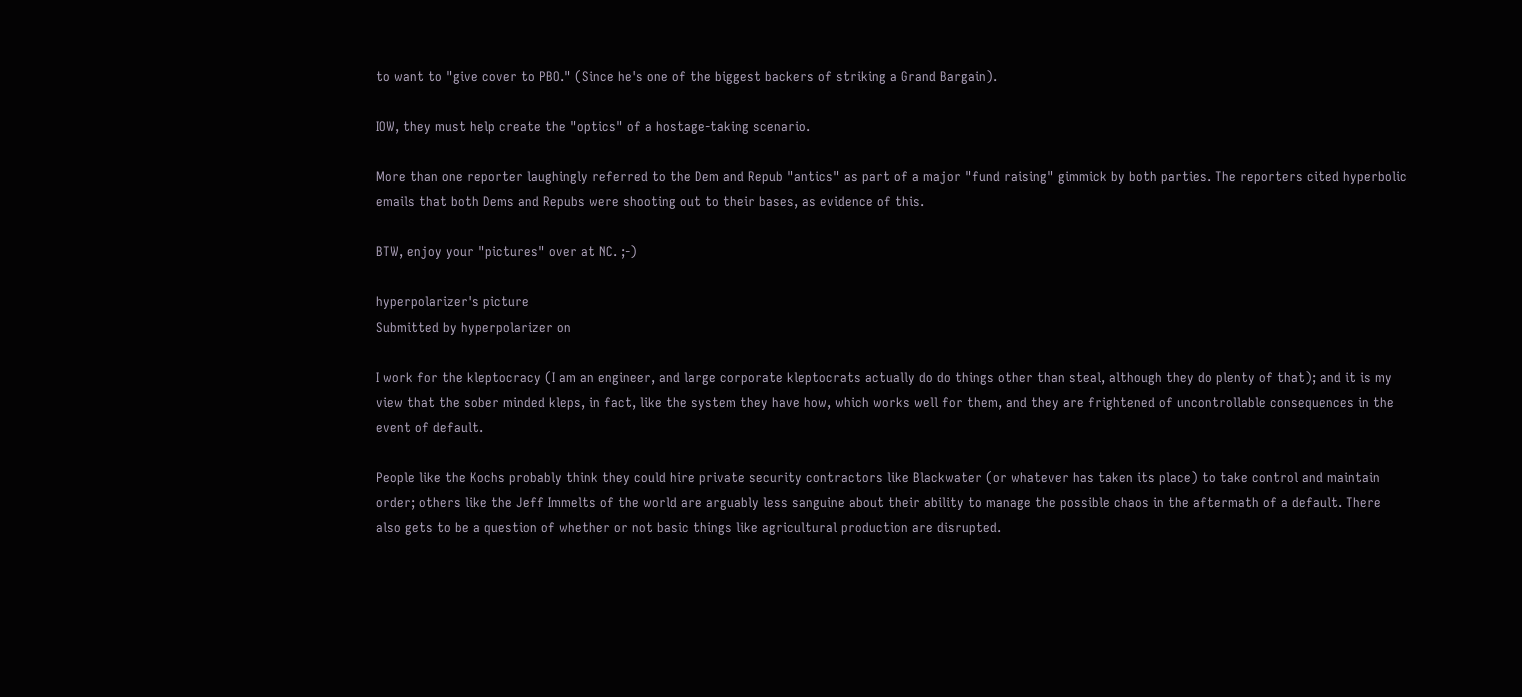to want to "give cover to PBO." (Since he's one of the biggest backers of striking a Grand Bargain).

IOW, they must help create the "optics" of a hostage-taking scenario.

More than one reporter laughingly referred to the Dem and Repub "antics" as part of a major "fund raising" gimmick by both parties. The reporters cited hyperbolic emails that both Dems and Repubs were shooting out to their bases, as evidence of this.

BTW, enjoy your "pictures" over at NC. ;-)

hyperpolarizer's picture
Submitted by hyperpolarizer on

I work for the kleptocracy (I am an engineer, and large corporate kleptocrats actually do do things other than steal, although they do plenty of that); and it is my view that the sober minded kleps, in fact, like the system they have how, which works well for them, and they are frightened of uncontrollable consequences in the event of default.

People like the Kochs probably think they could hire private security contractors like Blackwater (or whatever has taken its place) to take control and maintain order; others like the Jeff Immelts of the world are arguably less sanguine about their ability to manage the possible chaos in the aftermath of a default. There also gets to be a question of whether or not basic things like agricultural production are disrupted.